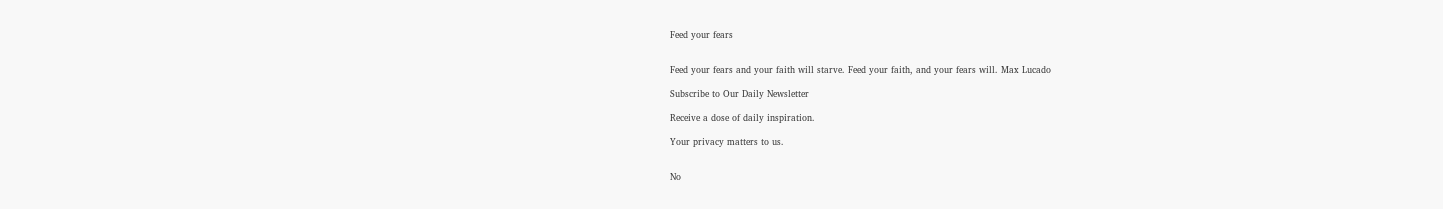Feed your fears


Feed your fears and your faith will starve. Feed your faith, and your fears will. Max Lucado

Subscribe to Our Daily Newsletter

Receive a dose of daily inspiration.

Your privacy matters to us.


No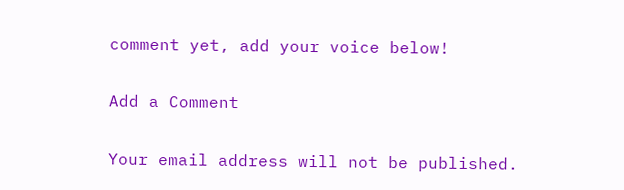comment yet, add your voice below!

Add a Comment

Your email address will not be published.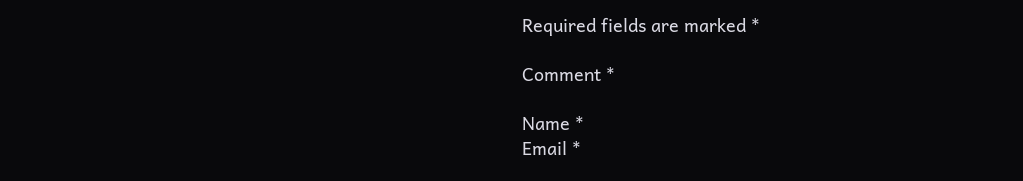Required fields are marked *

Comment *

Name *
Email *